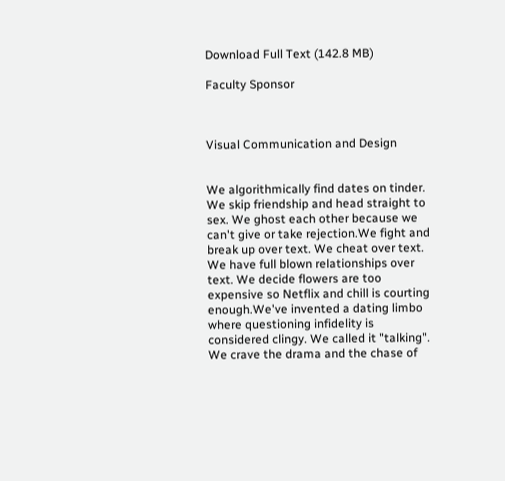Download Full Text (142.8 MB)

Faculty Sponsor



Visual Communication and Design


We algorithmically find dates on tinder. We skip friendship and head straight to sex. We ghost each other because we can't give or take rejection.We fight and break up over text. We cheat over text. We have full blown relationships over text. We decide flowers are too expensive so Netflix and chill is courting enough.We've invented a dating limbo where questioning infidelity is considered clingy. We called it "talking". We crave the drama and the chase of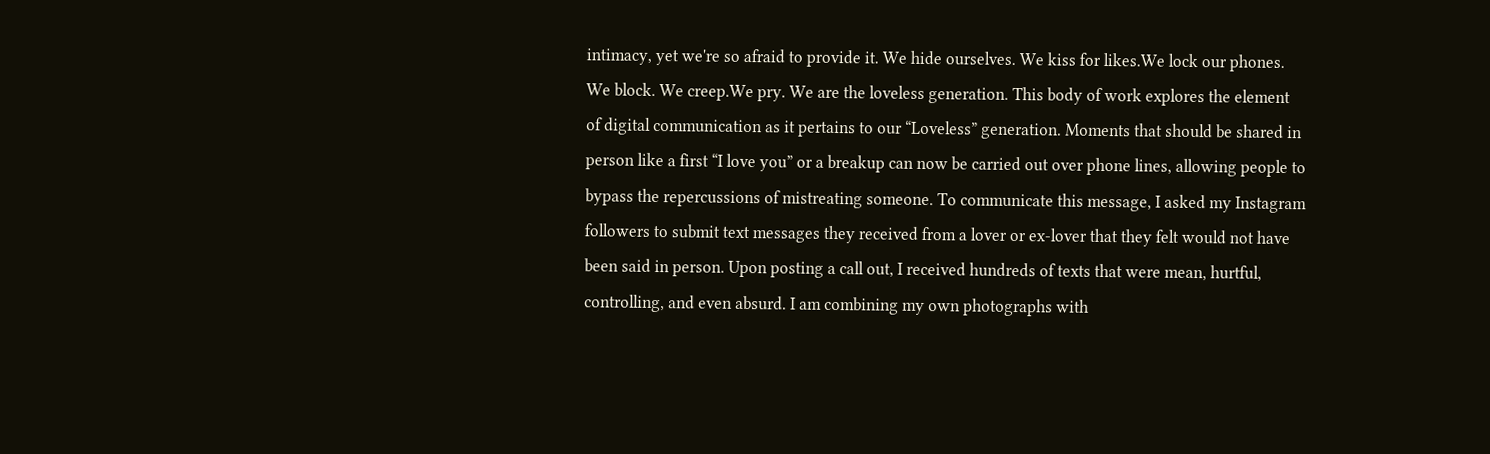intimacy, yet we're so afraid to provide it. We hide ourselves. We kiss for likes.We lock our phones. We block. We creep.We pry. We are the loveless generation. This body of work explores the element of digital communication as it pertains to our “Loveless” generation. Moments that should be shared in person like a first “I love you” or a breakup can now be carried out over phone lines, allowing people to bypass the repercussions of mistreating someone. To communicate this message, I asked my Instagram followers to submit text messages they received from a lover or ex-lover that they felt would not have been said in person. Upon posting a call out, I received hundreds of texts that were mean, hurtful, controlling, and even absurd. I am combining my own photographs with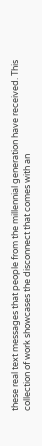these real text messages that people from the millennial generation have received. This collection of work showcases the disconnect that comes with an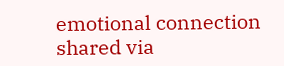emotional connection shared via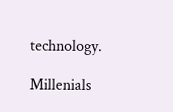technology.

Millenials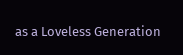as a Loveless Generation